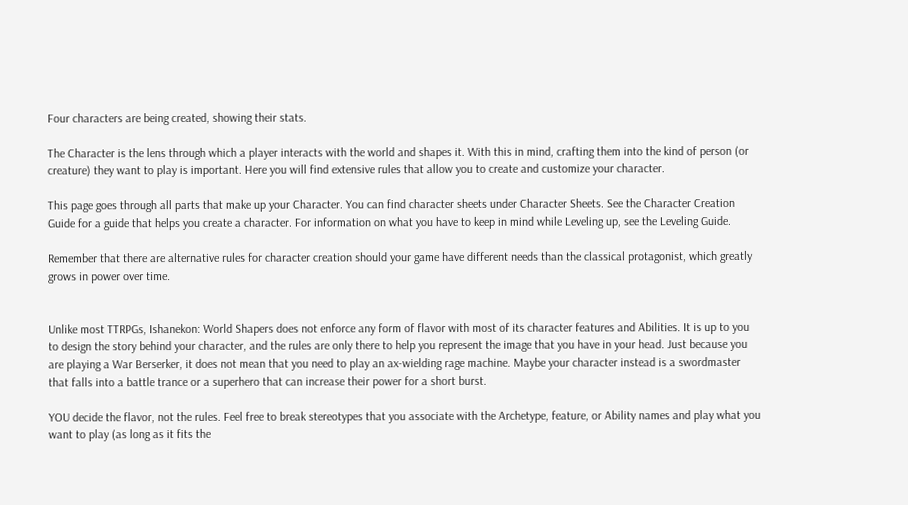Four characters are being created, showing their stats.

The Character is the lens through which a player interacts with the world and shapes it. With this in mind, crafting them into the kind of person (or creature) they want to play is important. Here you will find extensive rules that allow you to create and customize your character.

This page goes through all parts that make up your Character. You can find character sheets under Character Sheets. See the Character Creation Guide for a guide that helps you create a character. For information on what you have to keep in mind while Leveling up, see the Leveling Guide.

Remember that there are alternative rules for character creation should your game have different needs than the classical protagonist, which greatly grows in power over time.


Unlike most TTRPGs, Ishanekon: World Shapers does not enforce any form of flavor with most of its character features and Abilities. It is up to you to design the story behind your character, and the rules are only there to help you represent the image that you have in your head. Just because you are playing a War Berserker, it does not mean that you need to play an ax-wielding rage machine. Maybe your character instead is a swordmaster that falls into a battle trance or a superhero that can increase their power for a short burst.

YOU decide the flavor, not the rules. Feel free to break stereotypes that you associate with the Archetype, feature, or Ability names and play what you want to play (as long as it fits the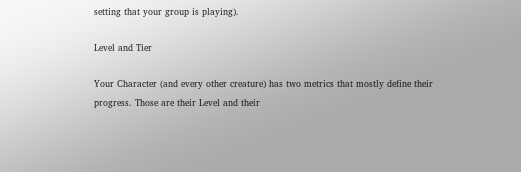setting that your group is playing).

Level and Tier

Your Character (and every other creature) has two metrics that mostly define their progress. Those are their Level and their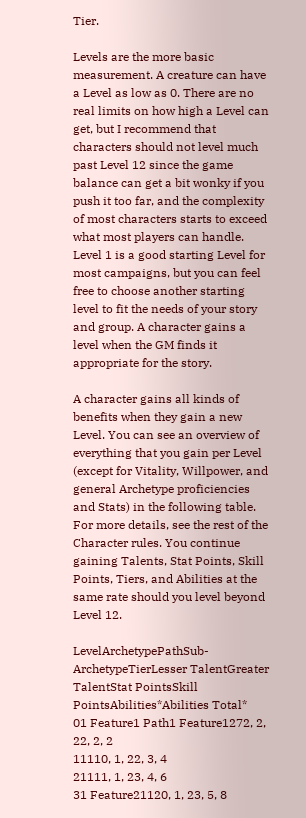Tier.

Levels are the more basic measurement. A creature can have a Level as low as 0. There are no real limits on how high a Level can get, but I recommend that characters should not level much past Level 12 since the game balance can get a bit wonky if you push it too far, and the complexity of most characters starts to exceed what most players can handle. Level 1 is a good starting Level for most campaigns, but you can feel free to choose another starting level to fit the needs of your story and group. A character gains a level when the GM finds it appropriate for the story.

A character gains all kinds of benefits when they gain a new Level. You can see an overview of everything that you gain per Level (except for Vitality, Willpower, and general Archetype proficiencies and Stats) in the following table. For more details, see the rest of the Character rules. You continue gaining Talents, Stat Points, Skill Points, Tiers, and Abilities at the same rate should you level beyond Level 12.

LevelArchetypePathSub-ArchetypeTierLesser TalentGreater TalentStat PointsSkill PointsAbilities*Abilities Total*
01 Feature1 Path1 Feature1272, 2, 22, 2, 2
11110, 1, 22, 3, 4
21111, 1, 23, 4, 6
31 Feature21120, 1, 23, 5, 8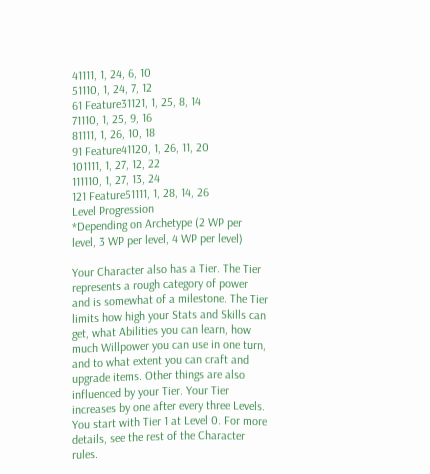41111, 1, 24, 6, 10
51110, 1, 24, 7, 12
61 Feature31121, 1, 25, 8, 14
71110, 1, 25, 9, 16
81111, 1, 26, 10, 18
91 Feature41120, 1, 26, 11, 20
101111, 1, 27, 12, 22
111110, 1, 27, 13, 24
121 Feature51111, 1, 28, 14, 26
Level Progression
*Depending on Archetype (2 WP per level, 3 WP per level, 4 WP per level)

Your Character also has a Tier. The Tier represents a rough category of power and is somewhat of a milestone. The Tier limits how high your Stats and Skills can get, what Abilities you can learn, how much Willpower you can use in one turn, and to what extent you can craft and upgrade items. Other things are also influenced by your Tier. Your Tier increases by one after every three Levels. You start with Tier 1 at Level 0. For more details, see the rest of the Character rules.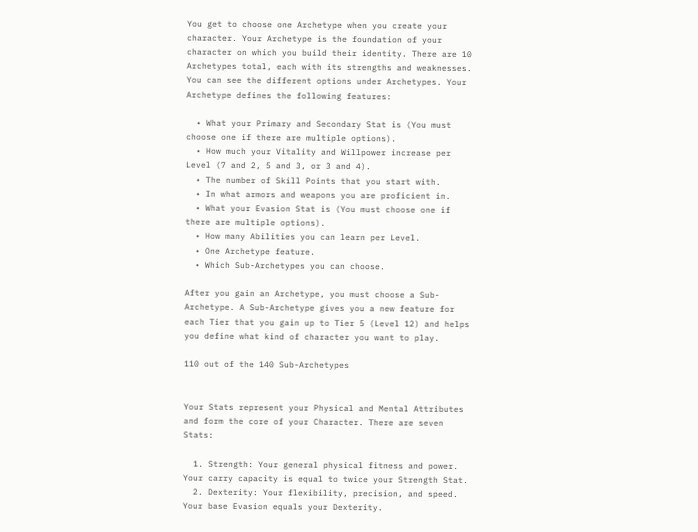You get to choose one Archetype when you create your character. Your Archetype is the foundation of your character on which you build their identity. There are 10 Archetypes total, each with its strengths and weaknesses. You can see the different options under Archetypes. Your Archetype defines the following features:

  • What your Primary and Secondary Stat is (You must choose one if there are multiple options).
  • How much your Vitality and Willpower increase per Level (7 and 2, 5 and 3, or 3 and 4).
  • The number of Skill Points that you start with.
  • In what armors and weapons you are proficient in.
  • What your Evasion Stat is (You must choose one if there are multiple options).
  • How many Abilities you can learn per Level.
  • One Archetype feature.
  • Which Sub-Archetypes you can choose.

After you gain an Archetype, you must choose a Sub-Archetype. A Sub-Archetype gives you a new feature for each Tier that you gain up to Tier 5 (Level 12) and helps you define what kind of character you want to play.

110 out of the 140 Sub-Archetypes


Your Stats represent your Physical and Mental Attributes and form the core of your Character. There are seven Stats:

  1. Strength: Your general physical fitness and power. Your carry capacity is equal to twice your Strength Stat.
  2. Dexterity: Your flexibility, precision, and speed. Your base Evasion equals your Dexterity.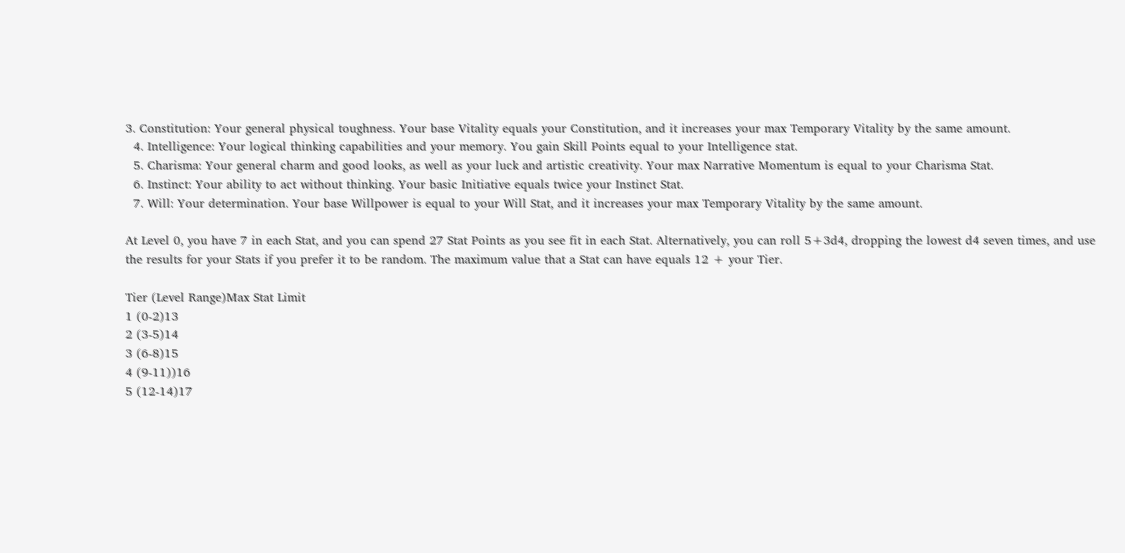3. Constitution: Your general physical toughness. Your base Vitality equals your Constitution, and it increases your max Temporary Vitality by the same amount.
  4. Intelligence: Your logical thinking capabilities and your memory. You gain Skill Points equal to your Intelligence stat.
  5. Charisma: Your general charm and good looks, as well as your luck and artistic creativity. Your max Narrative Momentum is equal to your Charisma Stat.
  6. Instinct: Your ability to act without thinking. Your basic Initiative equals twice your Instinct Stat.
  7. Will: Your determination. Your base Willpower is equal to your Will Stat, and it increases your max Temporary Vitality by the same amount.

At Level 0, you have 7 in each Stat, and you can spend 27 Stat Points as you see fit in each Stat. Alternatively, you can roll 5+3d4, dropping the lowest d4 seven times, and use the results for your Stats if you prefer it to be random. The maximum value that a Stat can have equals 12 + your Tier.

Tier (Level Range)Max Stat Limit
1 (0-2)13
2 (3-5)14
3 (6-8)15
4 (9-11))16
5 (12-14)17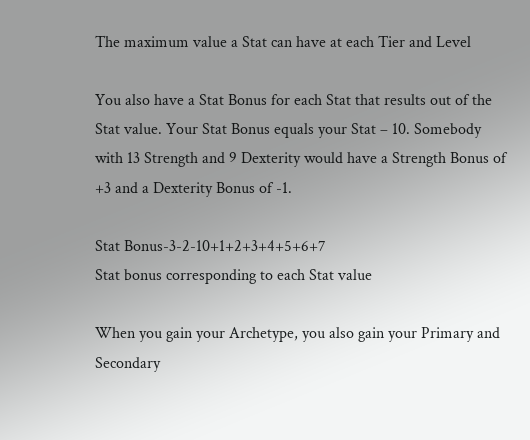The maximum value a Stat can have at each Tier and Level

You also have a Stat Bonus for each Stat that results out of the Stat value. Your Stat Bonus equals your Stat – 10. Somebody with 13 Strength and 9 Dexterity would have a Strength Bonus of +3 and a Dexterity Bonus of -1.

Stat Bonus-3-2-10+1+2+3+4+5+6+7
Stat bonus corresponding to each Stat value

When you gain your Archetype, you also gain your Primary and Secondary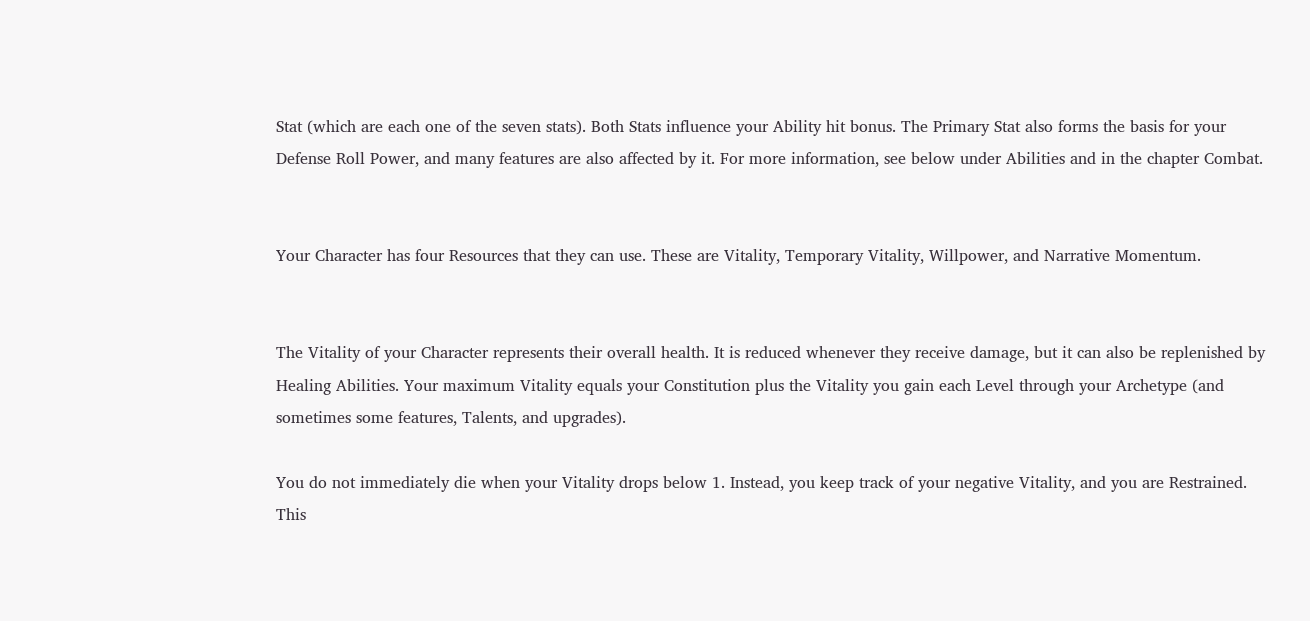Stat (which are each one of the seven stats). Both Stats influence your Ability hit bonus. The Primary Stat also forms the basis for your Defense Roll Power, and many features are also affected by it. For more information, see below under Abilities and in the chapter Combat.


Your Character has four Resources that they can use. These are Vitality, Temporary Vitality, Willpower, and Narrative Momentum.


The Vitality of your Character represents their overall health. It is reduced whenever they receive damage, but it can also be replenished by Healing Abilities. Your maximum Vitality equals your Constitution plus the Vitality you gain each Level through your Archetype (and sometimes some features, Talents, and upgrades).

You do not immediately die when your Vitality drops below 1. Instead, you keep track of your negative Vitality, and you are Restrained. This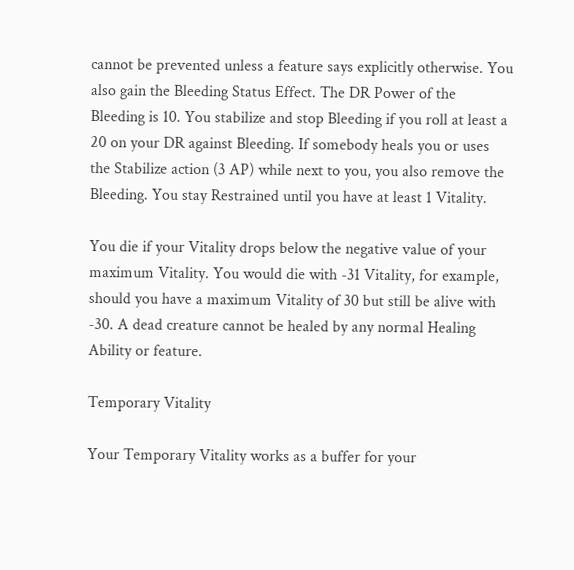cannot be prevented unless a feature says explicitly otherwise. You also gain the Bleeding Status Effect. The DR Power of the Bleeding is 10. You stabilize and stop Bleeding if you roll at least a 20 on your DR against Bleeding. If somebody heals you or uses the Stabilize action (3 AP) while next to you, you also remove the Bleeding. You stay Restrained until you have at least 1 Vitality.

You die if your Vitality drops below the negative value of your maximum Vitality. You would die with -31 Vitality, for example, should you have a maximum Vitality of 30 but still be alive with -30. A dead creature cannot be healed by any normal Healing Ability or feature.

Temporary Vitality

Your Temporary Vitality works as a buffer for your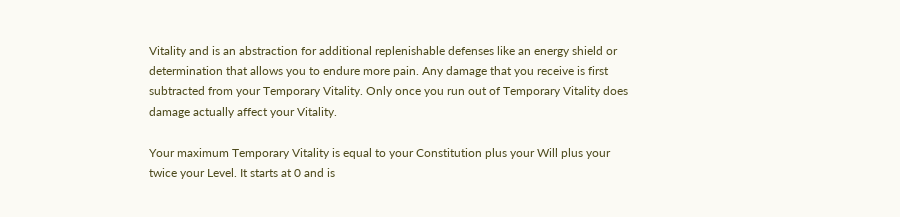Vitality and is an abstraction for additional replenishable defenses like an energy shield or determination that allows you to endure more pain. Any damage that you receive is first subtracted from your Temporary Vitality. Only once you run out of Temporary Vitality does damage actually affect your Vitality.

Your maximum Temporary Vitality is equal to your Constitution plus your Will plus your twice your Level. It starts at 0 and is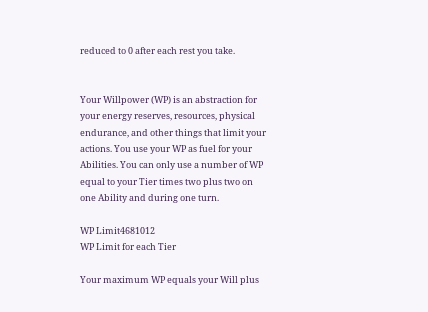reduced to 0 after each rest you take.


Your Willpower (WP) is an abstraction for your energy reserves, resources, physical endurance, and other things that limit your actions. You use your WP as fuel for your Abilities. You can only use a number of WP equal to your Tier times two plus two on one Ability and during one turn.

WP Limit4681012
WP Limit for each Tier

Your maximum WP equals your Will plus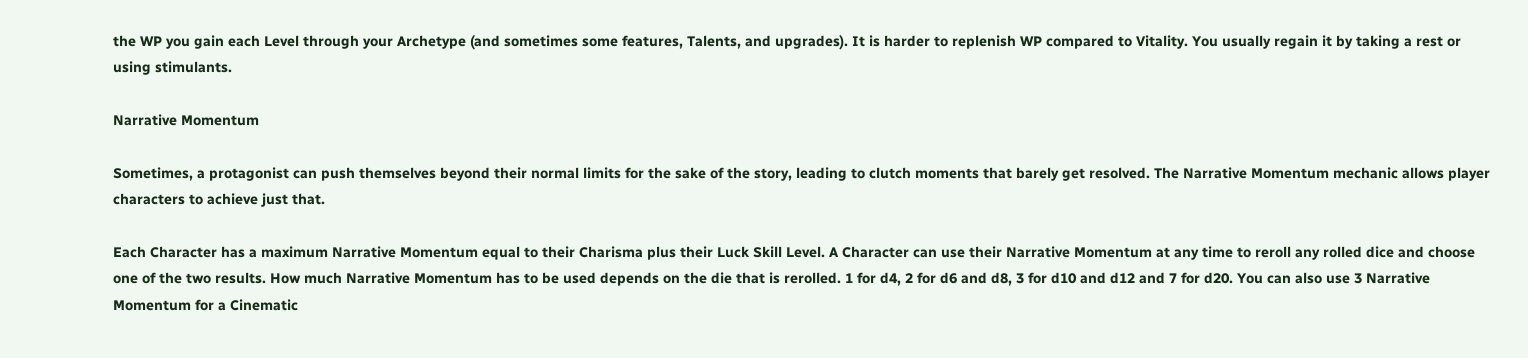the WP you gain each Level through your Archetype (and sometimes some features, Talents, and upgrades). It is harder to replenish WP compared to Vitality. You usually regain it by taking a rest or using stimulants.

Narrative Momentum

Sometimes, a protagonist can push themselves beyond their normal limits for the sake of the story, leading to clutch moments that barely get resolved. The Narrative Momentum mechanic allows player characters to achieve just that.

Each Character has a maximum Narrative Momentum equal to their Charisma plus their Luck Skill Level. A Character can use their Narrative Momentum at any time to reroll any rolled dice and choose one of the two results. How much Narrative Momentum has to be used depends on the die that is rerolled. 1 for d4, 2 for d6 and d8, 3 for d10 and d12 and 7 for d20. You can also use 3 Narrative Momentum for a Cinematic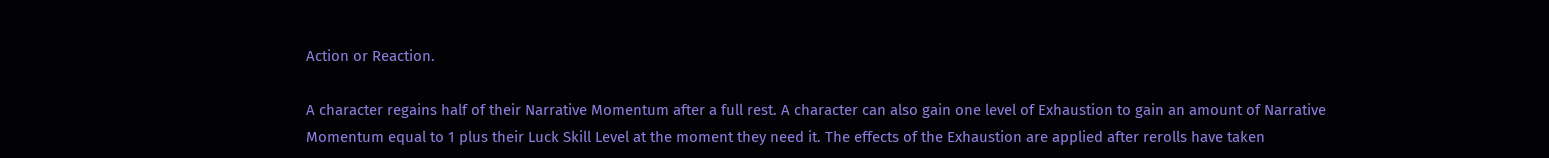Action or Reaction.

A character regains half of their Narrative Momentum after a full rest. A character can also gain one level of Exhaustion to gain an amount of Narrative Momentum equal to 1 plus their Luck Skill Level at the moment they need it. The effects of the Exhaustion are applied after rerolls have taken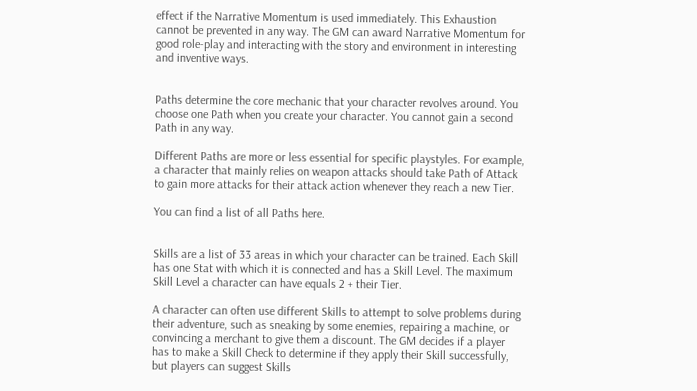effect if the Narrative Momentum is used immediately. This Exhaustion cannot be prevented in any way. The GM can award Narrative Momentum for good role-play and interacting with the story and environment in interesting and inventive ways.


Paths determine the core mechanic that your character revolves around. You choose one Path when you create your character. You cannot gain a second Path in any way.

Different Paths are more or less essential for specific playstyles. For example, a character that mainly relies on weapon attacks should take Path of Attack to gain more attacks for their attack action whenever they reach a new Tier.

You can find a list of all Paths here.


Skills are a list of 33 areas in which your character can be trained. Each Skill has one Stat with which it is connected and has a Skill Level. The maximum Skill Level a character can have equals 2 + their Tier.

A character can often use different Skills to attempt to solve problems during their adventure, such as sneaking by some enemies, repairing a machine, or convincing a merchant to give them a discount. The GM decides if a player has to make a Skill Check to determine if they apply their Skill successfully, but players can suggest Skills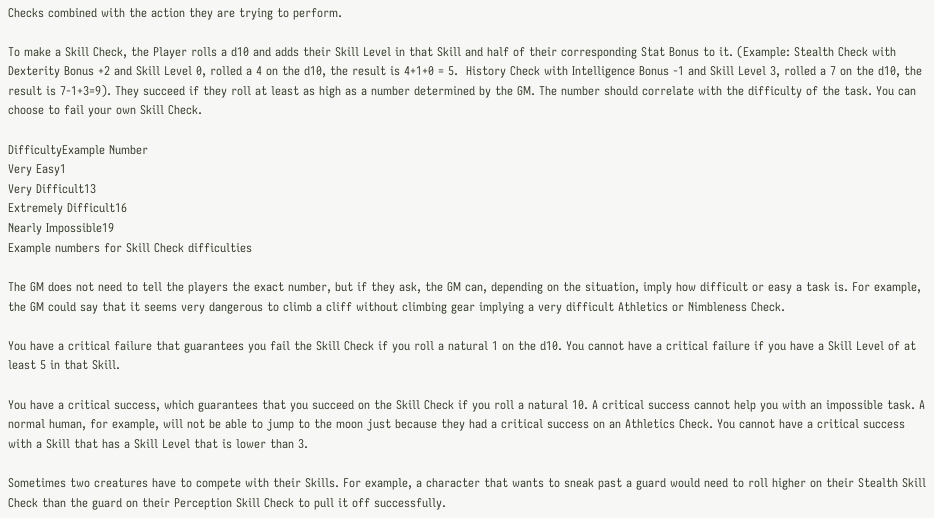Checks combined with the action they are trying to perform.

To make a Skill Check, the Player rolls a d10 and adds their Skill Level in that Skill and half of their corresponding Stat Bonus to it. (Example: Stealth Check with Dexterity Bonus +2 and Skill Level 0, rolled a 4 on the d10, the result is 4+1+0 = 5.  History Check with Intelligence Bonus -1 and Skill Level 3, rolled a 7 on the d10, the result is 7-1+3=9). They succeed if they roll at least as high as a number determined by the GM. The number should correlate with the difficulty of the task. You can choose to fail your own Skill Check.

DifficultyExample Number
Very Easy1
Very Difficult13
Extremely Difficult16
Nearly Impossible19
Example numbers for Skill Check difficulties

The GM does not need to tell the players the exact number, but if they ask, the GM can, depending on the situation, imply how difficult or easy a task is. For example, the GM could say that it seems very dangerous to climb a cliff without climbing gear implying a very difficult Athletics or Nimbleness Check.

You have a critical failure that guarantees you fail the Skill Check if you roll a natural 1 on the d10. You cannot have a critical failure if you have a Skill Level of at least 5 in that Skill.

You have a critical success, which guarantees that you succeed on the Skill Check if you roll a natural 10. A critical success cannot help you with an impossible task. A normal human, for example, will not be able to jump to the moon just because they had a critical success on an Athletics Check. You cannot have a critical success with a Skill that has a Skill Level that is lower than 3.

Sometimes two creatures have to compete with their Skills. For example, a character that wants to sneak past a guard would need to roll higher on their Stealth Skill Check than the guard on their Perception Skill Check to pull it off successfully.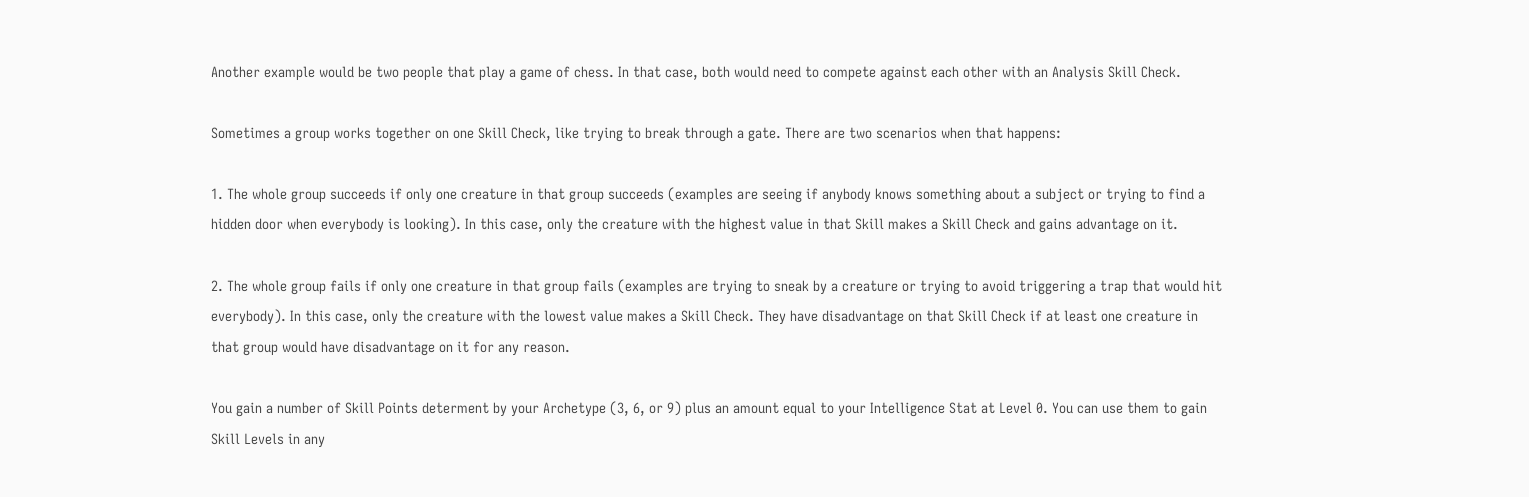Another example would be two people that play a game of chess. In that case, both would need to compete against each other with an Analysis Skill Check.

Sometimes a group works together on one Skill Check, like trying to break through a gate. There are two scenarios when that happens:

1. The whole group succeeds if only one creature in that group succeeds (examples are seeing if anybody knows something about a subject or trying to find a hidden door when everybody is looking). In this case, only the creature with the highest value in that Skill makes a Skill Check and gains advantage on it.

2. The whole group fails if only one creature in that group fails (examples are trying to sneak by a creature or trying to avoid triggering a trap that would hit everybody). In this case, only the creature with the lowest value makes a Skill Check. They have disadvantage on that Skill Check if at least one creature in that group would have disadvantage on it for any reason.

You gain a number of Skill Points determent by your Archetype (3, 6, or 9) plus an amount equal to your Intelligence Stat at Level 0. You can use them to gain Skill Levels in any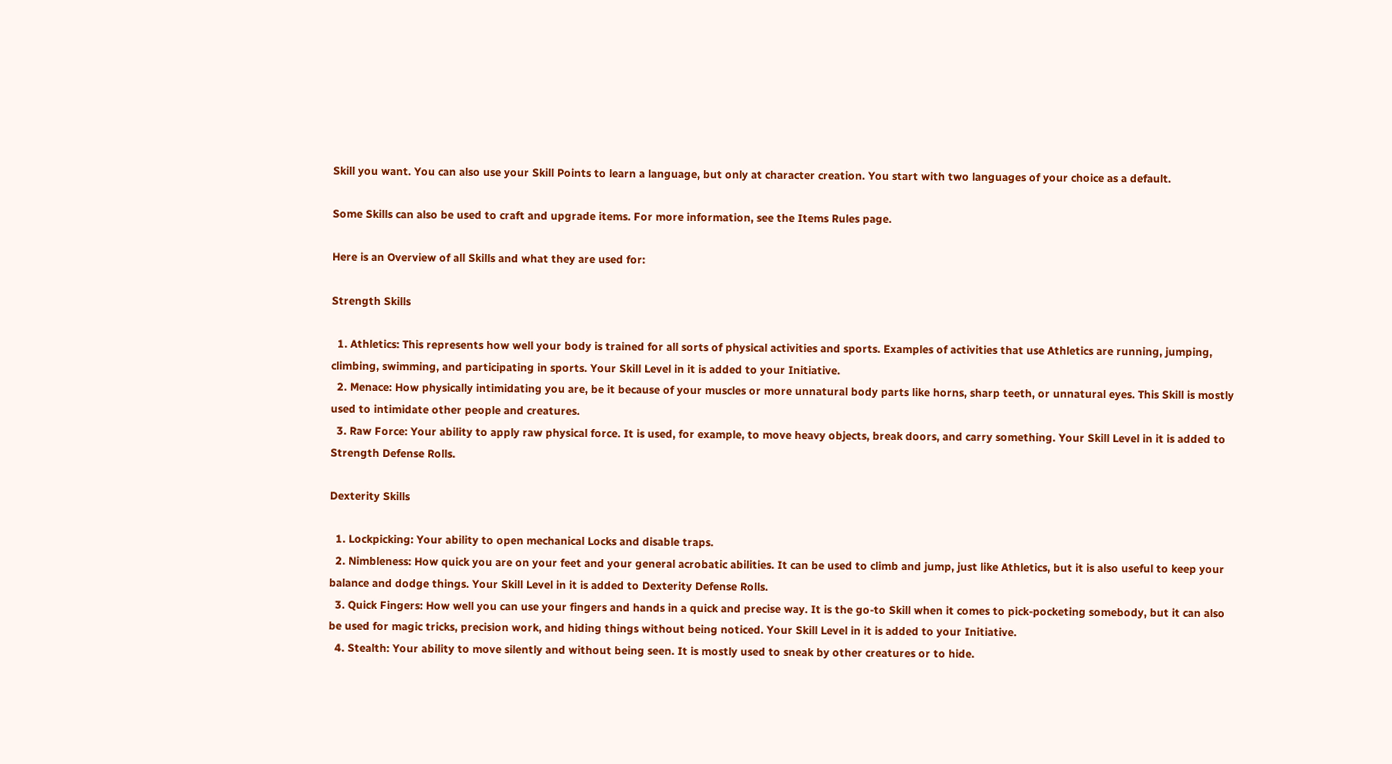Skill you want. You can also use your Skill Points to learn a language, but only at character creation. You start with two languages of your choice as a default.

Some Skills can also be used to craft and upgrade items. For more information, see the Items Rules page.

Here is an Overview of all Skills and what they are used for:

Strength Skills

  1. Athletics: This represents how well your body is trained for all sorts of physical activities and sports. Examples of activities that use Athletics are running, jumping, climbing, swimming, and participating in sports. Your Skill Level in it is added to your Initiative.
  2. Menace: How physically intimidating you are, be it because of your muscles or more unnatural body parts like horns, sharp teeth, or unnatural eyes. This Skill is mostly used to intimidate other people and creatures.
  3. Raw Force: Your ability to apply raw physical force. It is used, for example, to move heavy objects, break doors, and carry something. Your Skill Level in it is added to Strength Defense Rolls.

Dexterity Skills

  1. Lockpicking: Your ability to open mechanical Locks and disable traps.
  2. Nimbleness: How quick you are on your feet and your general acrobatic abilities. It can be used to climb and jump, just like Athletics, but it is also useful to keep your balance and dodge things. Your Skill Level in it is added to Dexterity Defense Rolls.
  3. Quick Fingers: How well you can use your fingers and hands in a quick and precise way. It is the go-to Skill when it comes to pick-pocketing somebody, but it can also be used for magic tricks, precision work, and hiding things without being noticed. Your Skill Level in it is added to your Initiative.
  4. Stealth: Your ability to move silently and without being seen. It is mostly used to sneak by other creatures or to hide.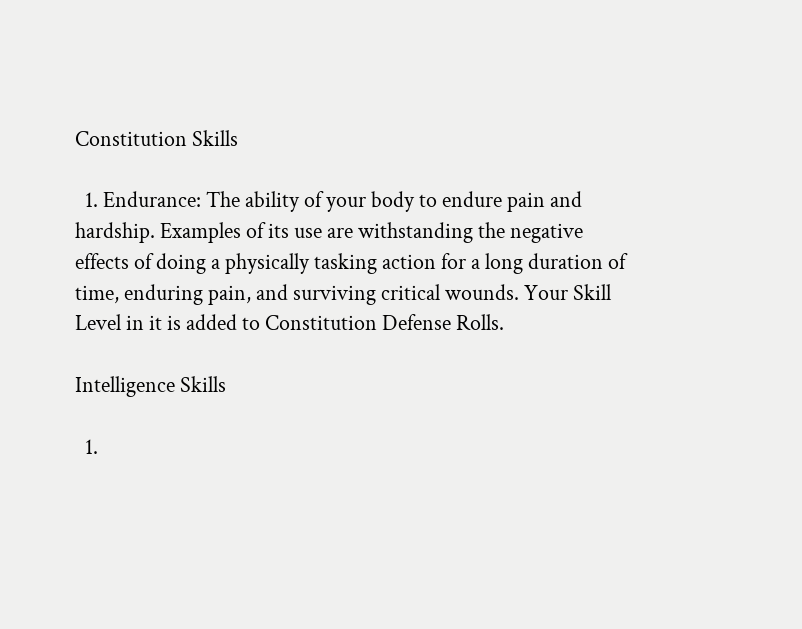Constitution Skills

  1. Endurance: The ability of your body to endure pain and hardship. Examples of its use are withstanding the negative effects of doing a physically tasking action for a long duration of time, enduring pain, and surviving critical wounds. Your Skill Level in it is added to Constitution Defense Rolls.

Intelligence Skills

  1.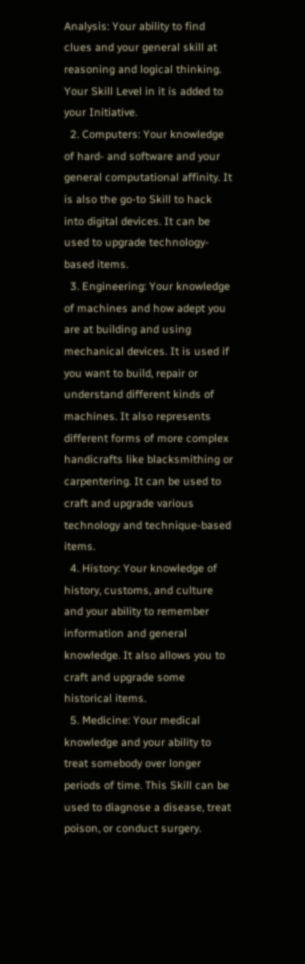Analysis: Your ability to find clues and your general skill at reasoning and logical thinking. Your Skill Level in it is added to your Initiative.
  2. Computers: Your knowledge of hard- and software and your general computational affinity. It is also the go-to Skill to hack into digital devices. It can be used to upgrade technology-based items.
  3. Engineering: Your knowledge of machines and how adept you are at building and using mechanical devices. It is used if you want to build, repair or understand different kinds of machines. It also represents different forms of more complex handicrafts like blacksmithing or carpentering. It can be used to craft and upgrade various technology and technique-based items.
  4. History: Your knowledge of history, customs, and culture and your ability to remember information and general knowledge. It also allows you to craft and upgrade some historical items.
  5. Medicine: Your medical knowledge and your ability to treat somebody over longer periods of time. This Skill can be used to diagnose a disease, treat poison, or conduct surgery.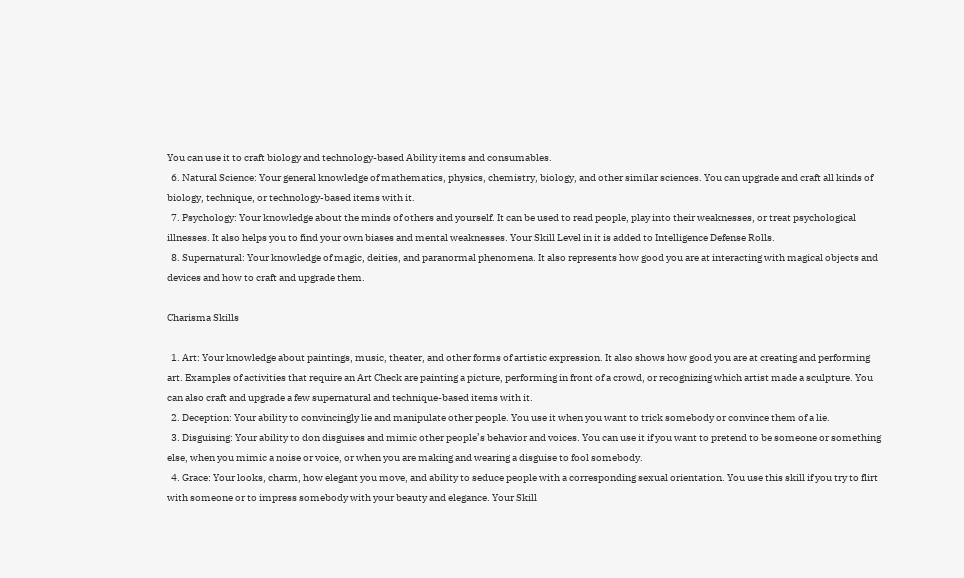You can use it to craft biology and technology-based Ability items and consumables.
  6. Natural Science: Your general knowledge of mathematics, physics, chemistry, biology, and other similar sciences. You can upgrade and craft all kinds of biology, technique, or technology-based items with it.
  7. Psychology: Your knowledge about the minds of others and yourself. It can be used to read people, play into their weaknesses, or treat psychological illnesses. It also helps you to find your own biases and mental weaknesses. Your Skill Level in it is added to Intelligence Defense Rolls.
  8. Supernatural: Your knowledge of magic, deities, and paranormal phenomena. It also represents how good you are at interacting with magical objects and devices and how to craft and upgrade them.

Charisma Skills

  1. Art: Your knowledge about paintings, music, theater, and other forms of artistic expression. It also shows how good you are at creating and performing art. Examples of activities that require an Art Check are painting a picture, performing in front of a crowd, or recognizing which artist made a sculpture. You can also craft and upgrade a few supernatural and technique-based items with it.
  2. Deception: Your ability to convincingly lie and manipulate other people. You use it when you want to trick somebody or convince them of a lie.
  3. Disguising: Your ability to don disguises and mimic other people’s behavior and voices. You can use it if you want to pretend to be someone or something else, when you mimic a noise or voice, or when you are making and wearing a disguise to fool somebody.
  4. Grace: Your looks, charm, how elegant you move, and ability to seduce people with a corresponding sexual orientation. You use this skill if you try to flirt with someone or to impress somebody with your beauty and elegance. Your Skill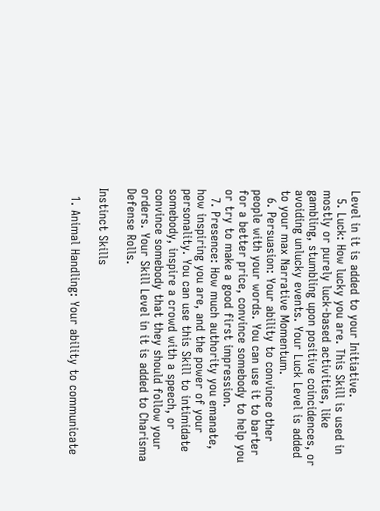Level in it is added to your Initiative.
  5. Luck: How lucky you are. This Skill is used in mostly or purely luck-based activities, like gambling, stumbling upon positive coincidences, or avoiding unlucky events. Your Luck Level is added to your max Narrative Momentum.
  6. Persuasion: Your ability to convince other people with your words. You can use it to barter for a better price, convince somebody to help you or try to make a good first impression.
  7. Presence: How much authority you emanate, how inspiring you are, and the power of your personality. You can use this Skill to intimidate somebody, inspire a crowd with a speech, or convince somebody that they should follow your orders. Your Skill Level in it is added to Charisma Defense Rolls.

Instinct Skills

  1. Animal Handling: Your ability to communicate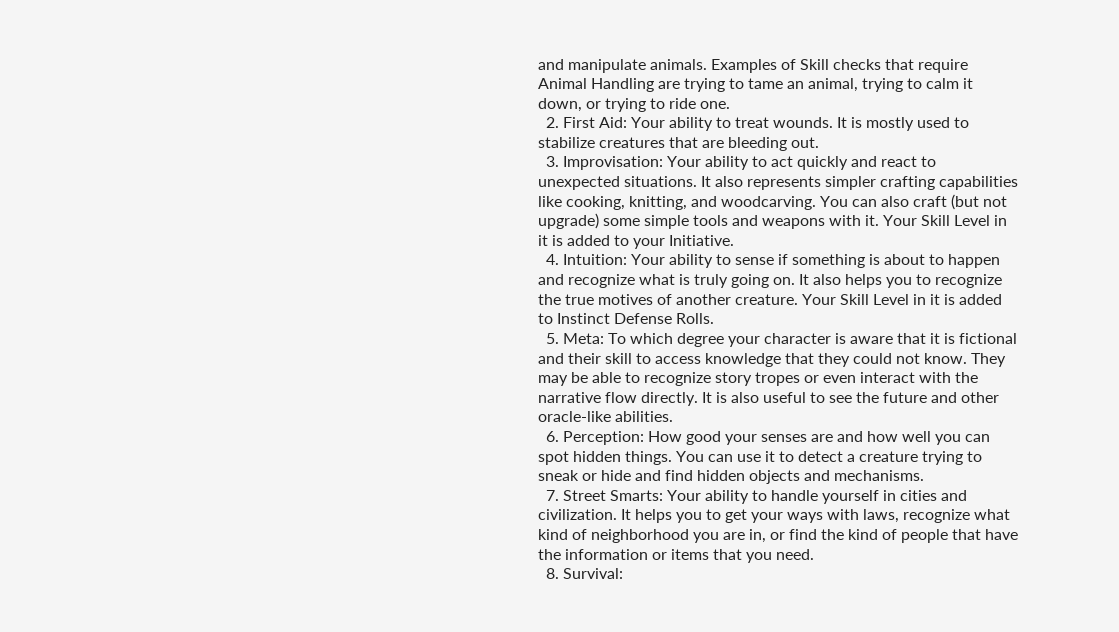and manipulate animals. Examples of Skill checks that require Animal Handling are trying to tame an animal, trying to calm it down, or trying to ride one.
  2. First Aid: Your ability to treat wounds. It is mostly used to stabilize creatures that are bleeding out.
  3. Improvisation: Your ability to act quickly and react to unexpected situations. It also represents simpler crafting capabilities like cooking, knitting, and woodcarving. You can also craft (but not upgrade) some simple tools and weapons with it. Your Skill Level in it is added to your Initiative.
  4. Intuition: Your ability to sense if something is about to happen and recognize what is truly going on. It also helps you to recognize the true motives of another creature. Your Skill Level in it is added to Instinct Defense Rolls.
  5. Meta: To which degree your character is aware that it is fictional and their skill to access knowledge that they could not know. They may be able to recognize story tropes or even interact with the narrative flow directly. It is also useful to see the future and other oracle-like abilities.
  6. Perception: How good your senses are and how well you can spot hidden things. You can use it to detect a creature trying to sneak or hide and find hidden objects and mechanisms.
  7. Street Smarts: Your ability to handle yourself in cities and civilization. It helps you to get your ways with laws, recognize what kind of neighborhood you are in, or find the kind of people that have the information or items that you need.
  8. Survival: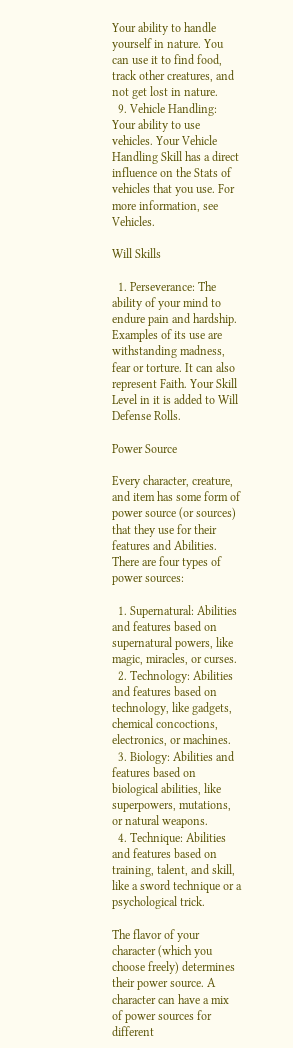Your ability to handle yourself in nature. You can use it to find food, track other creatures, and not get lost in nature.
  9. Vehicle Handling: Your ability to use vehicles. Your Vehicle Handling Skill has a direct influence on the Stats of vehicles that you use. For more information, see Vehicles.

Will Skills

  1. Perseverance: The ability of your mind to endure pain and hardship. Examples of its use are withstanding madness, fear or torture. It can also represent Faith. Your Skill Level in it is added to Will Defense Rolls.

Power Source

Every character, creature, and item has some form of power source (or sources) that they use for their features and Abilities. There are four types of power sources:

  1. Supernatural: Abilities and features based on supernatural powers, like magic, miracles, or curses.
  2. Technology: Abilities and features based on technology, like gadgets, chemical concoctions, electronics, or machines.
  3. Biology: Abilities and features based on biological abilities, like superpowers, mutations, or natural weapons.
  4. Technique: Abilities and features based on training, talent, and skill, like a sword technique or a psychological trick.

The flavor of your character (which you choose freely) determines their power source. A character can have a mix of power sources for different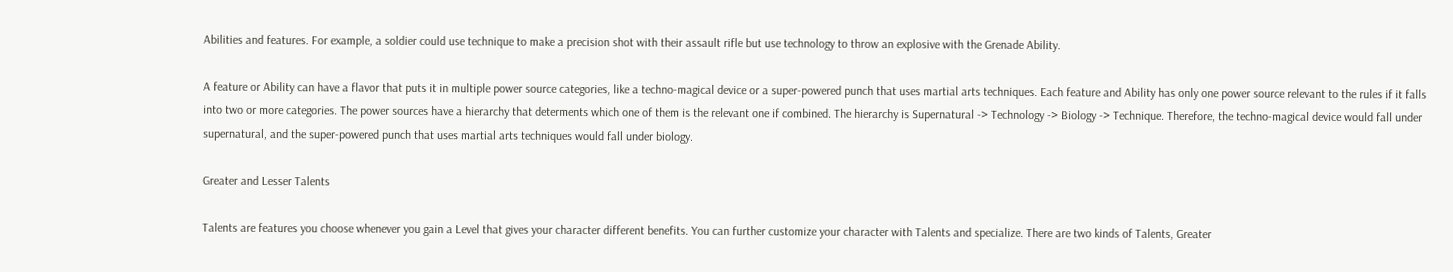Abilities and features. For example, a soldier could use technique to make a precision shot with their assault rifle but use technology to throw an explosive with the Grenade Ability.

A feature or Ability can have a flavor that puts it in multiple power source categories, like a techno-magical device or a super-powered punch that uses martial arts techniques. Each feature and Ability has only one power source relevant to the rules if it falls into two or more categories. The power sources have a hierarchy that determents which one of them is the relevant one if combined. The hierarchy is Supernatural -> Technology -> Biology -> Technique. Therefore, the techno-magical device would fall under supernatural, and the super-powered punch that uses martial arts techniques would fall under biology.

Greater and Lesser Talents

Talents are features you choose whenever you gain a Level that gives your character different benefits. You can further customize your character with Talents and specialize. There are two kinds of Talents, Greater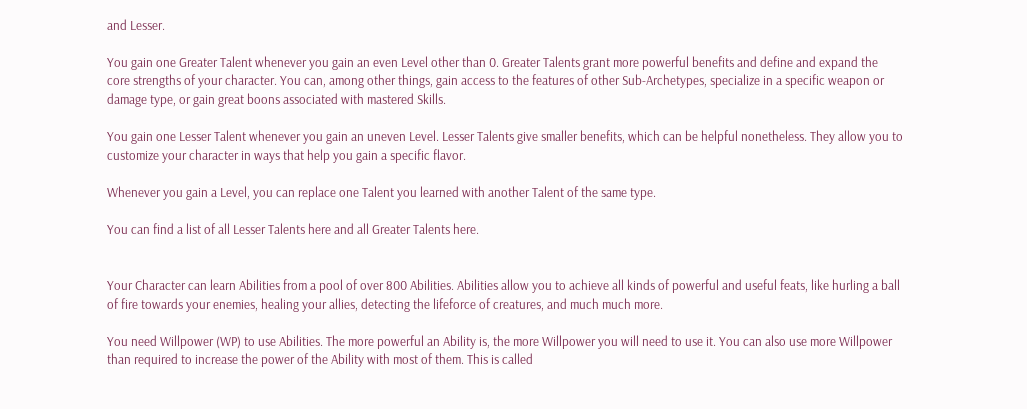and Lesser.

You gain one Greater Talent whenever you gain an even Level other than 0. Greater Talents grant more powerful benefits and define and expand the core strengths of your character. You can, among other things, gain access to the features of other Sub-Archetypes, specialize in a specific weapon or damage type, or gain great boons associated with mastered Skills.

You gain one Lesser Talent whenever you gain an uneven Level. Lesser Talents give smaller benefits, which can be helpful nonetheless. They allow you to customize your character in ways that help you gain a specific flavor.

Whenever you gain a Level, you can replace one Talent you learned with another Talent of the same type.

You can find a list of all Lesser Talents here and all Greater Talents here.


Your Character can learn Abilities from a pool of over 800 Abilities. Abilities allow you to achieve all kinds of powerful and useful feats, like hurling a ball of fire towards your enemies, healing your allies, detecting the lifeforce of creatures, and much much more.

You need Willpower (WP) to use Abilities. The more powerful an Ability is, the more Willpower you will need to use it. You can also use more Willpower than required to increase the power of the Ability with most of them. This is called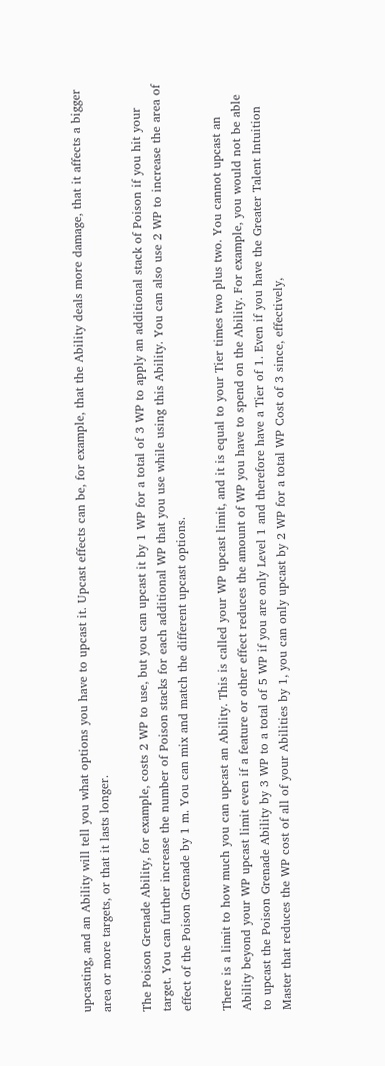upcasting, and an Ability will tell you what options you have to upcast it. Upcast effects can be, for example, that the Ability deals more damage, that it affects a bigger area or more targets, or that it lasts longer.

The Poison Grenade Ability, for example, costs 2 WP to use, but you can upcast it by 1 WP for a total of 3 WP to apply an additional stack of Poison if you hit your target. You can further increase the number of Poison stacks for each additional WP that you use while using this Ability. You can also use 2 WP to increase the area of effect of the Poison Grenade by 1 m. You can mix and match the different upcast options.

There is a limit to how much you can upcast an Ability. This is called your WP upcast limit, and it is equal to your Tier times two plus two. You cannot upcast an Ability beyond your WP upcast limit even if a feature or other effect reduces the amount of WP you have to spend on the Ability. For example, you would not be able to upcast the Poison Grenade Ability by 3 WP to a total of 5 WP if you are only Level 1 and therefore have a Tier of 1. Even if you have the Greater Talent Intuition Master that reduces the WP cost of all of your Abilities by 1, you can only upcast by 2 WP for a total WP Cost of 3 since, effectively,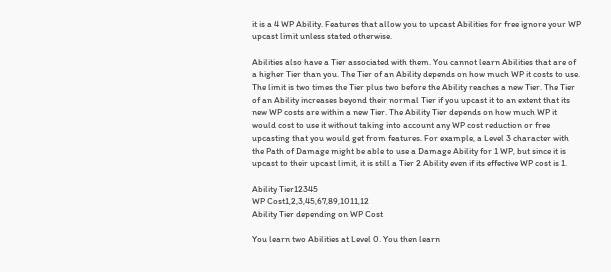it is a 4 WP Ability. Features that allow you to upcast Abilities for free ignore your WP upcast limit unless stated otherwise.

Abilities also have a Tier associated with them. You cannot learn Abilities that are of a higher Tier than you. The Tier of an Ability depends on how much WP it costs to use. The limit is two times the Tier plus two before the Ability reaches a new Tier. The Tier of an Ability increases beyond their normal Tier if you upcast it to an extent that its new WP costs are within a new Tier. The Ability Tier depends on how much WP it would cost to use it without taking into account any WP cost reduction or free upcasting that you would get from features. For example, a Level 3 character with the Path of Damage might be able to use a Damage Ability for 1 WP, but since it is upcast to their upcast limit, it is still a Tier 2 Ability even if its effective WP cost is 1.

Ability Tier12345
WP Cost1,2,3,45,67,89,1011,12
Ability Tier depending on WP Cost

You learn two Abilities at Level 0. You then learn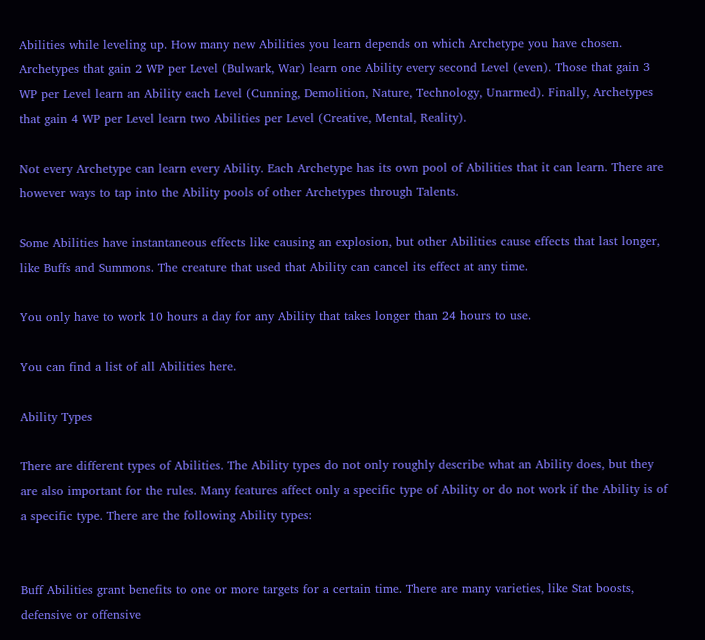Abilities while leveling up. How many new Abilities you learn depends on which Archetype you have chosen. Archetypes that gain 2 WP per Level (Bulwark, War) learn one Ability every second Level (even). Those that gain 3 WP per Level learn an Ability each Level (Cunning, Demolition, Nature, Technology, Unarmed). Finally, Archetypes that gain 4 WP per Level learn two Abilities per Level (Creative, Mental, Reality).

Not every Archetype can learn every Ability. Each Archetype has its own pool of Abilities that it can learn. There are however ways to tap into the Ability pools of other Archetypes through Talents.

Some Abilities have instantaneous effects like causing an explosion, but other Abilities cause effects that last longer, like Buffs and Summons. The creature that used that Ability can cancel its effect at any time.

You only have to work 10 hours a day for any Ability that takes longer than 24 hours to use.

You can find a list of all Abilities here.

Ability Types

There are different types of Abilities. The Ability types do not only roughly describe what an Ability does, but they are also important for the rules. Many features affect only a specific type of Ability or do not work if the Ability is of a specific type. There are the following Ability types:


Buff Abilities grant benefits to one or more targets for a certain time. There are many varieties, like Stat boosts, defensive or offensive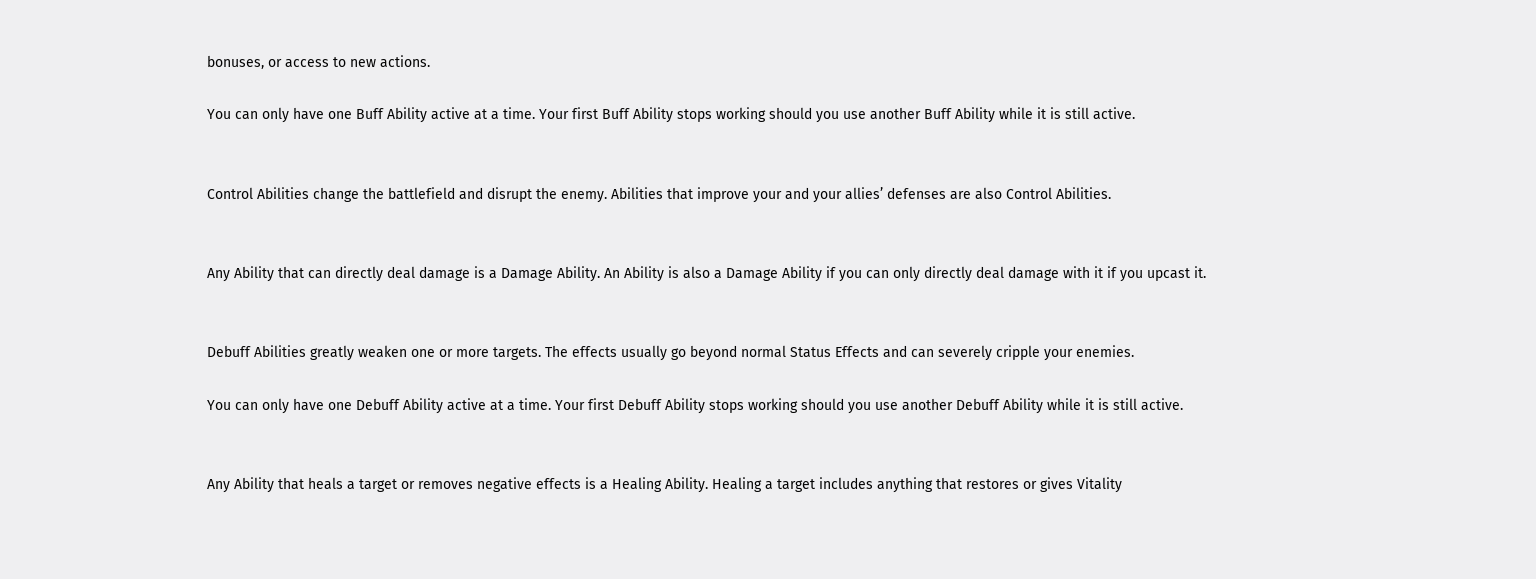bonuses, or access to new actions.

You can only have one Buff Ability active at a time. Your first Buff Ability stops working should you use another Buff Ability while it is still active.


Control Abilities change the battlefield and disrupt the enemy. Abilities that improve your and your allies’ defenses are also Control Abilities.


Any Ability that can directly deal damage is a Damage Ability. An Ability is also a Damage Ability if you can only directly deal damage with it if you upcast it.


Debuff Abilities greatly weaken one or more targets. The effects usually go beyond normal Status Effects and can severely cripple your enemies.

You can only have one Debuff Ability active at a time. Your first Debuff Ability stops working should you use another Debuff Ability while it is still active.


Any Ability that heals a target or removes negative effects is a Healing Ability. Healing a target includes anything that restores or gives Vitality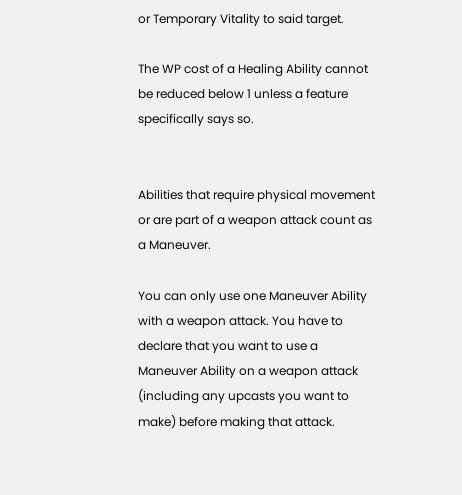or Temporary Vitality to said target.

The WP cost of a Healing Ability cannot be reduced below 1 unless a feature specifically says so.


Abilities that require physical movement or are part of a weapon attack count as a Maneuver.

You can only use one Maneuver Ability with a weapon attack. You have to declare that you want to use a Maneuver Ability on a weapon attack (including any upcasts you want to make) before making that attack.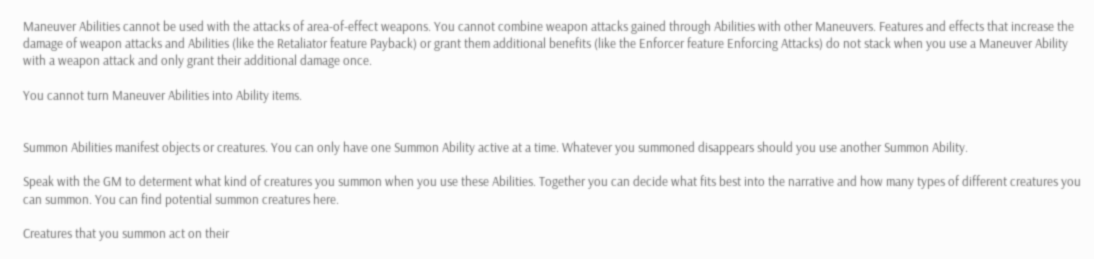Maneuver Abilities cannot be used with the attacks of area-of-effect weapons. You cannot combine weapon attacks gained through Abilities with other Maneuvers. Features and effects that increase the damage of weapon attacks and Abilities (like the Retaliator feature Payback) or grant them additional benefits (like the Enforcer feature Enforcing Attacks) do not stack when you use a Maneuver Ability with a weapon attack and only grant their additional damage once.

You cannot turn Maneuver Abilities into Ability items.


Summon Abilities manifest objects or creatures. You can only have one Summon Ability active at a time. Whatever you summoned disappears should you use another Summon Ability.

Speak with the GM to determent what kind of creatures you summon when you use these Abilities. Together you can decide what fits best into the narrative and how many types of different creatures you can summon. You can find potential summon creatures here.

Creatures that you summon act on their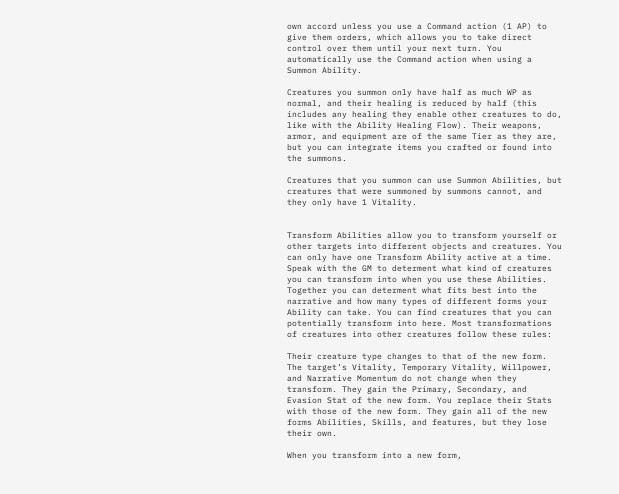own accord unless you use a Command action (1 AP) to give them orders, which allows you to take direct control over them until your next turn. You automatically use the Command action when using a Summon Ability.

Creatures you summon only have half as much WP as normal, and their healing is reduced by half (this includes any healing they enable other creatures to do, like with the Ability Healing Flow). Their weapons, armor, and equipment are of the same Tier as they are, but you can integrate items you crafted or found into the summons.

Creatures that you summon can use Summon Abilities, but creatures that were summoned by summons cannot, and they only have 1 Vitality.


Transform Abilities allow you to transform yourself or other targets into different objects and creatures. You can only have one Transform Ability active at a time. Speak with the GM to determent what kind of creatures you can transform into when you use these Abilities. Together you can determent what fits best into the narrative and how many types of different forms your Ability can take. You can find creatures that you can potentially transform into here. Most transformations of creatures into other creatures follow these rules:

Their creature type changes to that of the new form. The target’s Vitality, Temporary Vitality, Willpower, and Narrative Momentum do not change when they transform. They gain the Primary, Secondary, and Evasion Stat of the new form. You replace their Stats with those of the new form. They gain all of the new forms Abilities, Skills, and features, but they lose their own.

When you transform into a new form,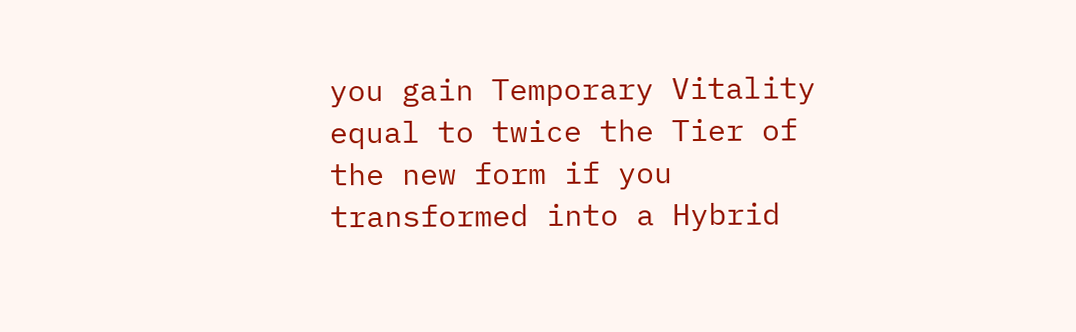you gain Temporary Vitality equal to twice the Tier of the new form if you transformed into a Hybrid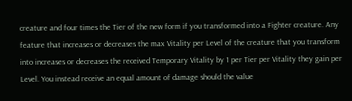creature and four times the Tier of the new form if you transformed into a Fighter creature. Any feature that increases or decreases the max Vitality per Level of the creature that you transform into increases or decreases the received Temporary Vitality by 1 per Tier per Vitality they gain per Level. You instead receive an equal amount of damage should the value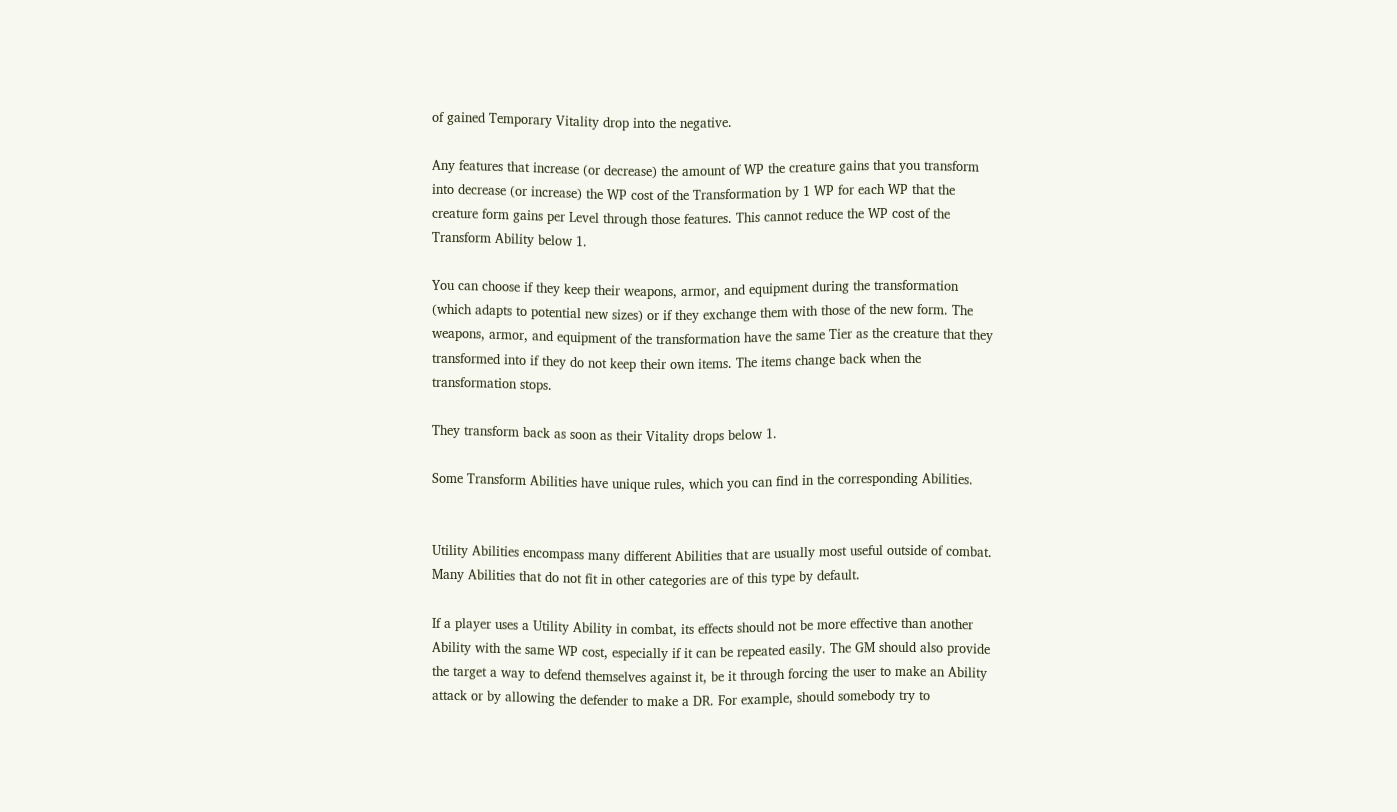of gained Temporary Vitality drop into the negative.

Any features that increase (or decrease) the amount of WP the creature gains that you transform into decrease (or increase) the WP cost of the Transformation by 1 WP for each WP that the creature form gains per Level through those features. This cannot reduce the WP cost of the Transform Ability below 1.

You can choose if they keep their weapons, armor, and equipment during the transformation (which adapts to potential new sizes) or if they exchange them with those of the new form. The weapons, armor, and equipment of the transformation have the same Tier as the creature that they transformed into if they do not keep their own items. The items change back when the transformation stops.

They transform back as soon as their Vitality drops below 1.

Some Transform Abilities have unique rules, which you can find in the corresponding Abilities.


Utility Abilities encompass many different Abilities that are usually most useful outside of combat. Many Abilities that do not fit in other categories are of this type by default.

If a player uses a Utility Ability in combat, its effects should not be more effective than another Ability with the same WP cost, especially if it can be repeated easily. The GM should also provide the target a way to defend themselves against it, be it through forcing the user to make an Ability attack or by allowing the defender to make a DR. For example, should somebody try to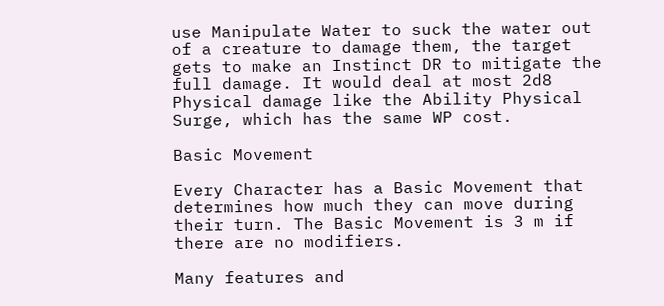use Manipulate Water to suck the water out of a creature to damage them, the target gets to make an Instinct DR to mitigate the full damage. It would deal at most 2d8 Physical damage like the Ability Physical Surge, which has the same WP cost.

Basic Movement

Every Character has a Basic Movement that determines how much they can move during their turn. The Basic Movement is 3 m if there are no modifiers.

Many features and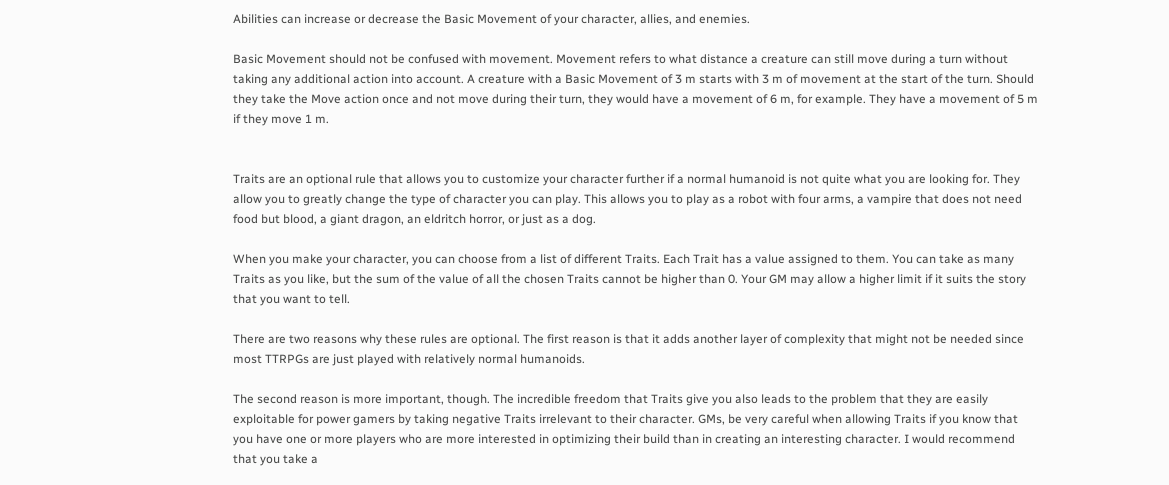Abilities can increase or decrease the Basic Movement of your character, allies, and enemies.

Basic Movement should not be confused with movement. Movement refers to what distance a creature can still move during a turn without taking any additional action into account. A creature with a Basic Movement of 3 m starts with 3 m of movement at the start of the turn. Should they take the Move action once and not move during their turn, they would have a movement of 6 m, for example. They have a movement of 5 m if they move 1 m.


Traits are an optional rule that allows you to customize your character further if a normal humanoid is not quite what you are looking for. They allow you to greatly change the type of character you can play. This allows you to play as a robot with four arms, a vampire that does not need food but blood, a giant dragon, an eldritch horror, or just as a dog.

When you make your character, you can choose from a list of different Traits. Each Trait has a value assigned to them. You can take as many Traits as you like, but the sum of the value of all the chosen Traits cannot be higher than 0. Your GM may allow a higher limit if it suits the story that you want to tell.

There are two reasons why these rules are optional. The first reason is that it adds another layer of complexity that might not be needed since most TTRPGs are just played with relatively normal humanoids.

The second reason is more important, though. The incredible freedom that Traits give you also leads to the problem that they are easily exploitable for power gamers by taking negative Traits irrelevant to their character. GMs, be very careful when allowing Traits if you know that you have one or more players who are more interested in optimizing their build than in creating an interesting character. I would recommend that you take a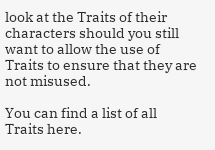look at the Traits of their characters should you still want to allow the use of Traits to ensure that they are not misused.

You can find a list of all Traits here.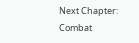Next Chapter: Combat